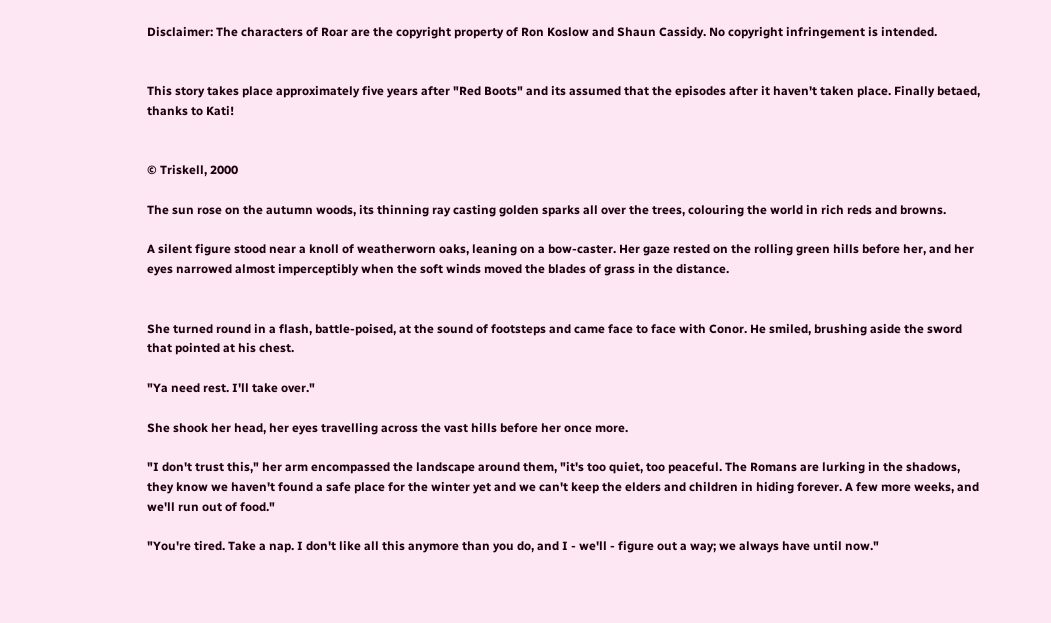Disclaimer: The characters of Roar are the copyright property of Ron Koslow and Shaun Cassidy. No copyright infringement is intended.


This story takes place approximately five years after "Red Boots" and its assumed that the episodes after it haven't taken place. Finally betaed, thanks to Kati!


© Triskell, 2000

The sun rose on the autumn woods, its thinning ray casting golden sparks all over the trees, colouring the world in rich reds and browns.

A silent figure stood near a knoll of weatherworn oaks, leaning on a bow-caster. Her gaze rested on the rolling green hills before her, and her eyes narrowed almost imperceptibly when the soft winds moved the blades of grass in the distance.


She turned round in a flash, battle-poised, at the sound of footsteps and came face to face with Conor. He smiled, brushing aside the sword that pointed at his chest.

"Ya need rest. I'll take over."

She shook her head, her eyes travelling across the vast hills before her once more.

"I don't trust this," her arm encompassed the landscape around them, "it's too quiet, too peaceful. The Romans are lurking in the shadows, they know we haven't found a safe place for the winter yet and we can't keep the elders and children in hiding forever. A few more weeks, and we'll run out of food."

"You're tired. Take a nap. I don't like all this anymore than you do, and I - we'll - figure out a way; we always have until now."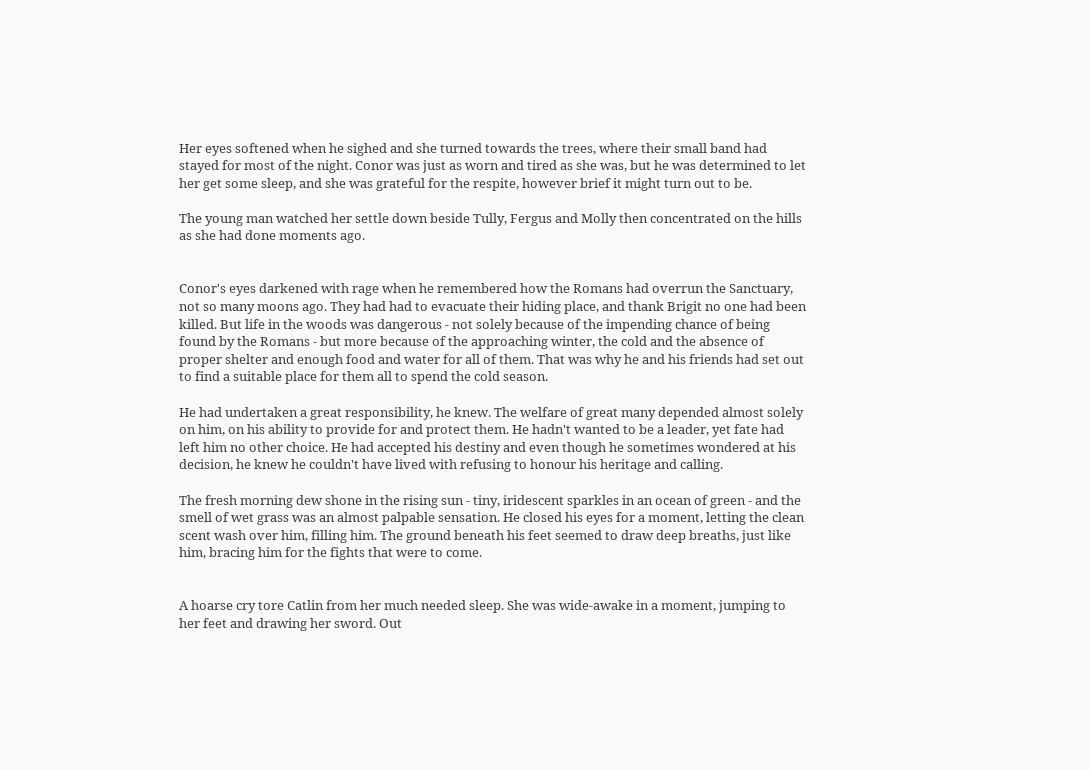Her eyes softened when he sighed and she turned towards the trees, where their small band had stayed for most of the night. Conor was just as worn and tired as she was, but he was determined to let her get some sleep, and she was grateful for the respite, however brief it might turn out to be.

The young man watched her settle down beside Tully, Fergus and Molly then concentrated on the hills as she had done moments ago.


Conor's eyes darkened with rage when he remembered how the Romans had overrun the Sanctuary, not so many moons ago. They had had to evacuate their hiding place, and thank Brigit no one had been killed. But life in the woods was dangerous - not solely because of the impending chance of being found by the Romans - but more because of the approaching winter, the cold and the absence of proper shelter and enough food and water for all of them. That was why he and his friends had set out to find a suitable place for them all to spend the cold season.

He had undertaken a great responsibility, he knew. The welfare of great many depended almost solely on him, on his ability to provide for and protect them. He hadn't wanted to be a leader, yet fate had left him no other choice. He had accepted his destiny and even though he sometimes wondered at his decision, he knew he couldn't have lived with refusing to honour his heritage and calling.

The fresh morning dew shone in the rising sun - tiny, iridescent sparkles in an ocean of green - and the smell of wet grass was an almost palpable sensation. He closed his eyes for a moment, letting the clean scent wash over him, filling him. The ground beneath his feet seemed to draw deep breaths, just like him, bracing him for the fights that were to come.


A hoarse cry tore Catlin from her much needed sleep. She was wide-awake in a moment, jumping to her feet and drawing her sword. Out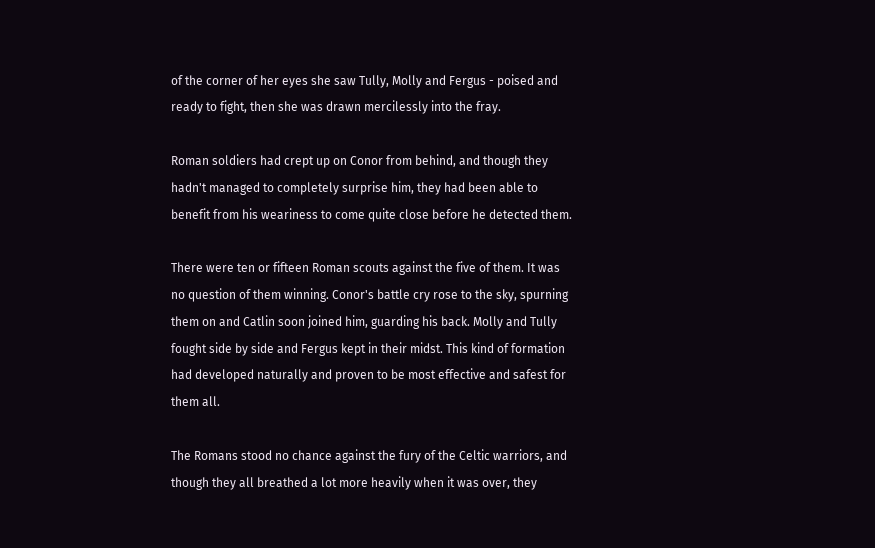of the corner of her eyes she saw Tully, Molly and Fergus - poised and ready to fight, then she was drawn mercilessly into the fray.

Roman soldiers had crept up on Conor from behind, and though they hadn't managed to completely surprise him, they had been able to benefit from his weariness to come quite close before he detected them.

There were ten or fifteen Roman scouts against the five of them. It was no question of them winning. Conor's battle cry rose to the sky, spurning them on and Catlin soon joined him, guarding his back. Molly and Tully fought side by side and Fergus kept in their midst. This kind of formation had developed naturally and proven to be most effective and safest for them all.

The Romans stood no chance against the fury of the Celtic warriors, and though they all breathed a lot more heavily when it was over, they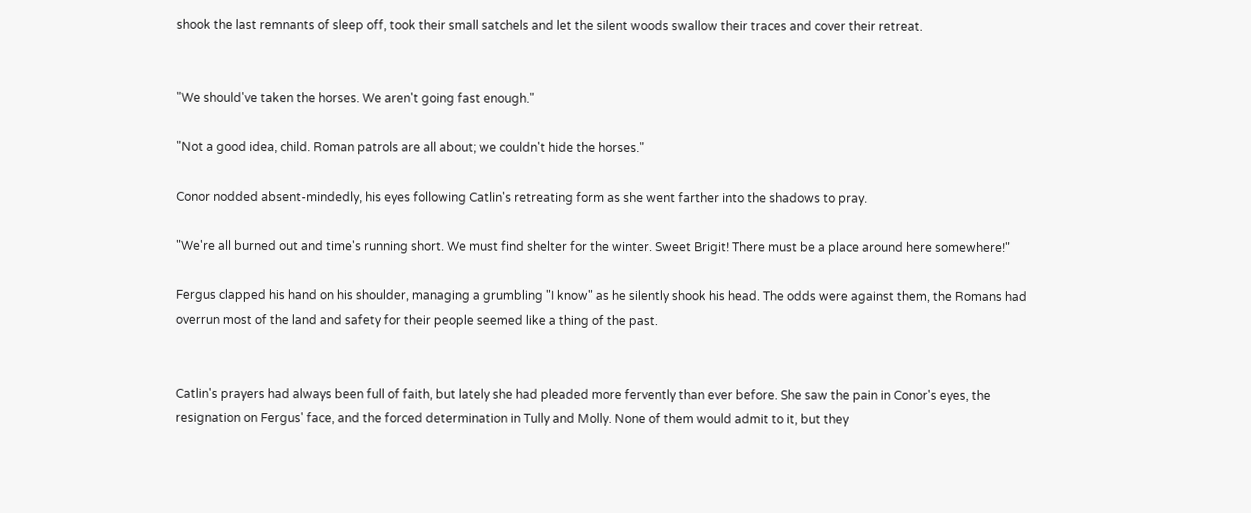shook the last remnants of sleep off, took their small satchels and let the silent woods swallow their traces and cover their retreat.


"We should've taken the horses. We aren't going fast enough."

"Not a good idea, child. Roman patrols are all about; we couldn't hide the horses."

Conor nodded absent-mindedly, his eyes following Catlin's retreating form as she went farther into the shadows to pray.

"We're all burned out and time's running short. We must find shelter for the winter. Sweet Brigit! There must be a place around here somewhere!"

Fergus clapped his hand on his shoulder, managing a grumbling "I know" as he silently shook his head. The odds were against them, the Romans had overrun most of the land and safety for their people seemed like a thing of the past.


Catlin's prayers had always been full of faith, but lately she had pleaded more fervently than ever before. She saw the pain in Conor's eyes, the resignation on Fergus' face, and the forced determination in Tully and Molly. None of them would admit to it, but they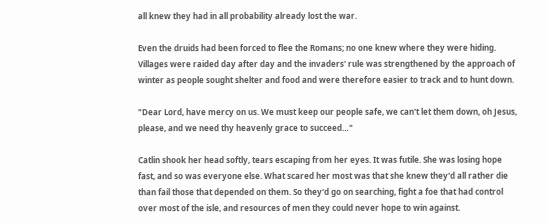all knew they had in all probability already lost the war.

Even the druids had been forced to flee the Romans; no one knew where they were hiding. Villages were raided day after day and the invaders' rule was strengthened by the approach of winter as people sought shelter and food and were therefore easier to track and to hunt down.

"Dear Lord, have mercy on us. We must keep our people safe, we can't let them down, oh Jesus, please, and we need thy heavenly grace to succeed…"

Catlin shook her head softly, tears escaping from her eyes. It was futile. She was losing hope fast, and so was everyone else. What scared her most was that she knew they'd all rather die than fail those that depended on them. So they'd go on searching, fight a foe that had control over most of the isle, and resources of men they could never hope to win against.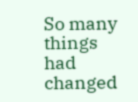So many things had changed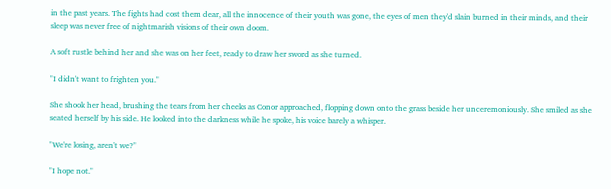in the past years. The fights had cost them dear, all the innocence of their youth was gone, the eyes of men they'd slain burned in their minds, and their sleep was never free of nightmarish visions of their own doom.

A soft rustle behind her and she was on her feet, ready to draw her sword as she turned.

"I didn't want to frighten you."

She shook her head, brushing the tears from her cheeks as Conor approached, flopping down onto the grass beside her unceremoniously. She smiled as she seated herself by his side. He looked into the darkness while he spoke, his voice barely a whisper.

"We're losing, aren't we?"

"I hope not."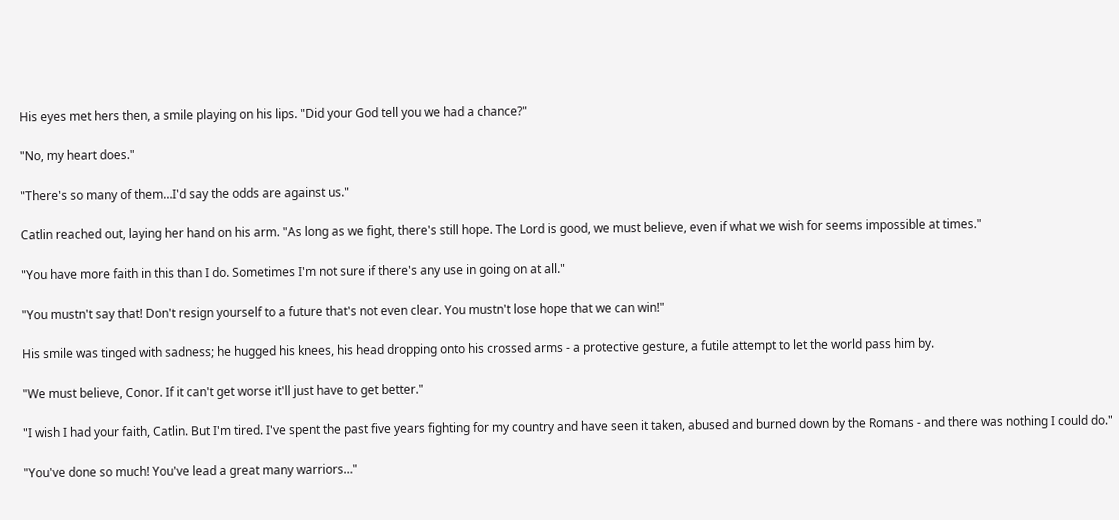His eyes met hers then, a smile playing on his lips. "Did your God tell you we had a chance?"

"No, my heart does."

"There's so many of them…I'd say the odds are against us."

Catlin reached out, laying her hand on his arm. "As long as we fight, there's still hope. The Lord is good, we must believe, even if what we wish for seems impossible at times."

"You have more faith in this than I do. Sometimes I'm not sure if there's any use in going on at all."

"You mustn't say that! Don't resign yourself to a future that's not even clear. You mustn't lose hope that we can win!"

His smile was tinged with sadness; he hugged his knees, his head dropping onto his crossed arms - a protective gesture, a futile attempt to let the world pass him by.

"We must believe, Conor. If it can't get worse it'll just have to get better."

"I wish I had your faith, Catlin. But I'm tired. I've spent the past five years fighting for my country and have seen it taken, abused and burned down by the Romans - and there was nothing I could do."

"You've done so much! You've lead a great many warriors…"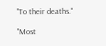"To their deaths."

"Most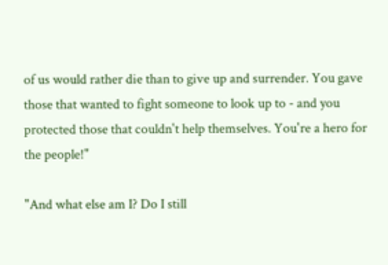of us would rather die than to give up and surrender. You gave those that wanted to fight someone to look up to - and you protected those that couldn't help themselves. You're a hero for the people!"

"And what else am I? Do I still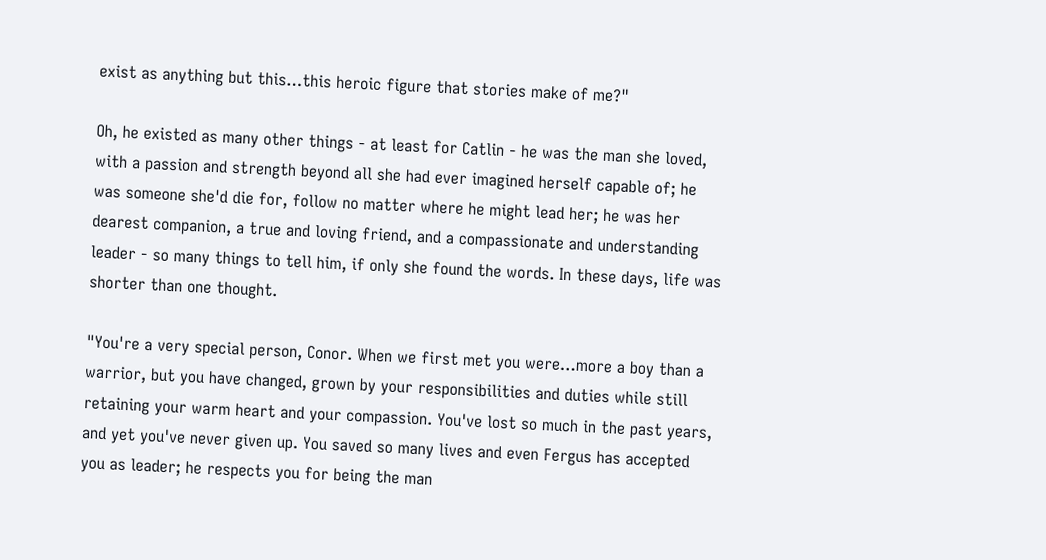exist as anything but this…this heroic figure that stories make of me?"

Oh, he existed as many other things - at least for Catlin - he was the man she loved, with a passion and strength beyond all she had ever imagined herself capable of; he was someone she'd die for, follow no matter where he might lead her; he was her dearest companion, a true and loving friend, and a compassionate and understanding leader - so many things to tell him, if only she found the words. In these days, life was shorter than one thought.

"You're a very special person, Conor. When we first met you were…more a boy than a warrior, but you have changed, grown by your responsibilities and duties while still retaining your warm heart and your compassion. You've lost so much in the past years, and yet you've never given up. You saved so many lives and even Fergus has accepted you as leader; he respects you for being the man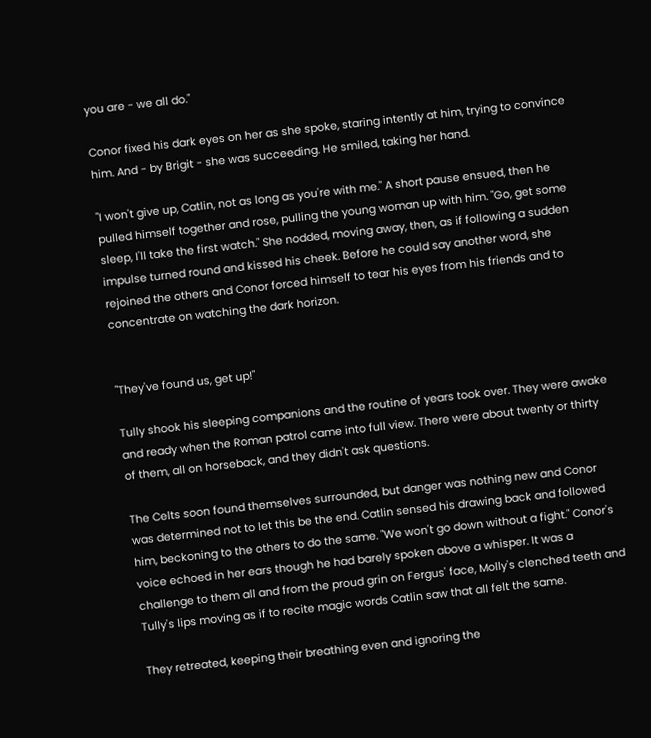you are - we all do."

Conor fixed his dark eyes on her as she spoke, staring intently at him, trying to convince him. And - by Brigit - she was succeeding. He smiled, taking her hand.

"I won't give up, Catlin, not as long as you're with me." A short pause ensued, then he pulled himself together and rose, pulling the young woman up with him. "Go, get some sleep, I'll take the first watch." She nodded, moving away, then, as if following a sudden impulse turned round and kissed his cheek. Before he could say another word, she rejoined the others and Conor forced himself to tear his eyes from his friends and to concentrate on watching the dark horizon.


"They've found us, get up!"

Tully shook his sleeping companions and the routine of years took over. They were awake and ready when the Roman patrol came into full view. There were about twenty or thirty of them, all on horseback, and they didn't ask questions.

The Celts soon found themselves surrounded, but danger was nothing new and Conor was determined not to let this be the end. Catlin sensed his drawing back and followed him, beckoning to the others to do the same. "We won't go down without a fight." Conor's voice echoed in her ears though he had barely spoken above a whisper. It was a challenge to them all and from the proud grin on Fergus' face, Molly's clenched teeth and Tully's lips moving as if to recite magic words Catlin saw that all felt the same.

They retreated, keeping their breathing even and ignoring the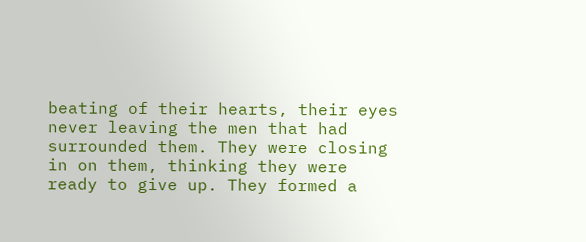beating of their hearts, their eyes never leaving the men that had surrounded them. They were closing in on them, thinking they were ready to give up. They formed a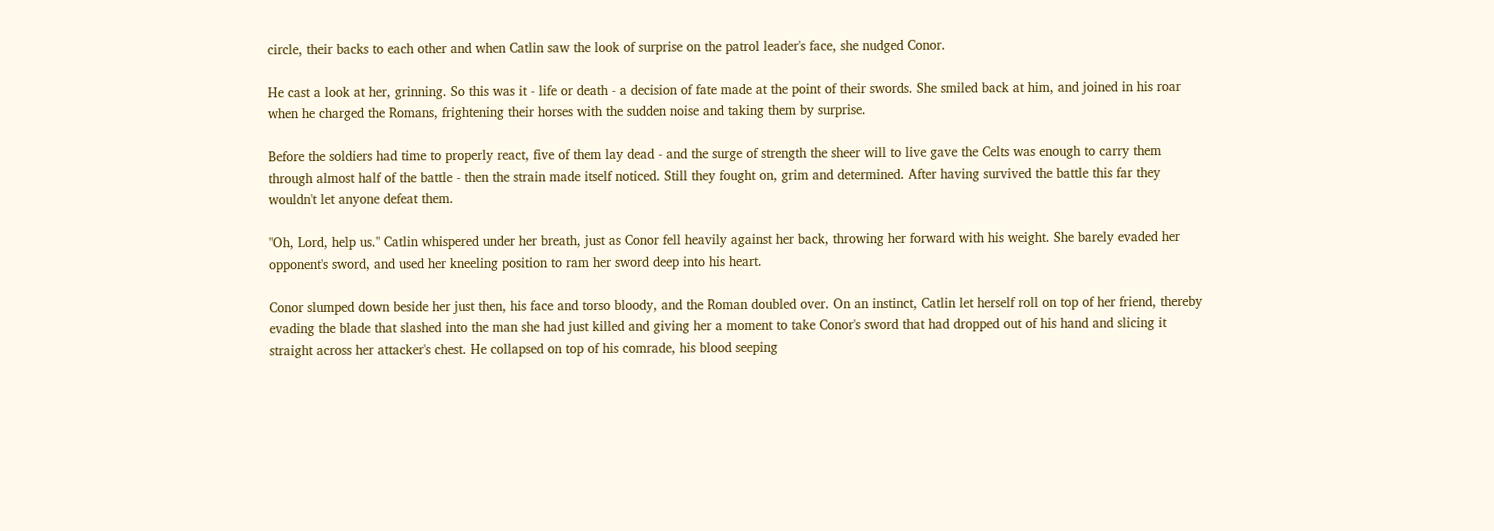circle, their backs to each other and when Catlin saw the look of surprise on the patrol leader's face, she nudged Conor.

He cast a look at her, grinning. So this was it - life or death - a decision of fate made at the point of their swords. She smiled back at him, and joined in his roar when he charged the Romans, frightening their horses with the sudden noise and taking them by surprise.

Before the soldiers had time to properly react, five of them lay dead - and the surge of strength the sheer will to live gave the Celts was enough to carry them through almost half of the battle - then the strain made itself noticed. Still they fought on, grim and determined. After having survived the battle this far they wouldn't let anyone defeat them.

"Oh, Lord, help us." Catlin whispered under her breath, just as Conor fell heavily against her back, throwing her forward with his weight. She barely evaded her opponent's sword, and used her kneeling position to ram her sword deep into his heart.

Conor slumped down beside her just then, his face and torso bloody, and the Roman doubled over. On an instinct, Catlin let herself roll on top of her friend, thereby evading the blade that slashed into the man she had just killed and giving her a moment to take Conor's sword that had dropped out of his hand and slicing it straight across her attacker's chest. He collapsed on top of his comrade, his blood seeping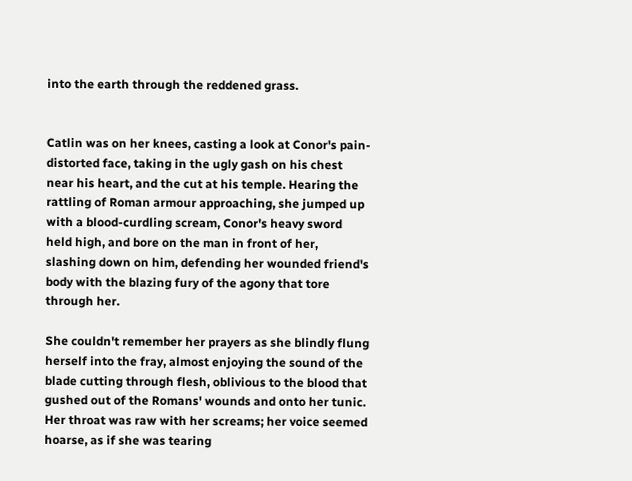into the earth through the reddened grass.


Catlin was on her knees, casting a look at Conor's pain-distorted face, taking in the ugly gash on his chest near his heart, and the cut at his temple. Hearing the rattling of Roman armour approaching, she jumped up with a blood-curdling scream, Conor's heavy sword held high, and bore on the man in front of her, slashing down on him, defending her wounded friend's body with the blazing fury of the agony that tore through her.

She couldn't remember her prayers as she blindly flung herself into the fray, almost enjoying the sound of the blade cutting through flesh, oblivious to the blood that gushed out of the Romans' wounds and onto her tunic. Her throat was raw with her screams; her voice seemed hoarse, as if she was tearing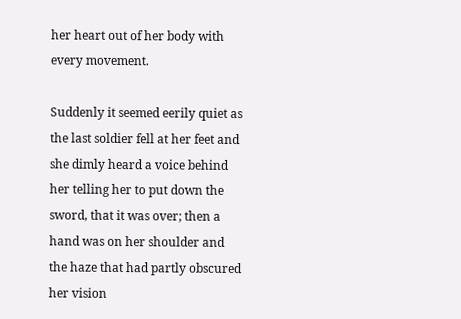her heart out of her body with every movement.

Suddenly it seemed eerily quiet as the last soldier fell at her feet and she dimly heard a voice behind her telling her to put down the sword, that it was over; then a hand was on her shoulder and the haze that had partly obscured her vision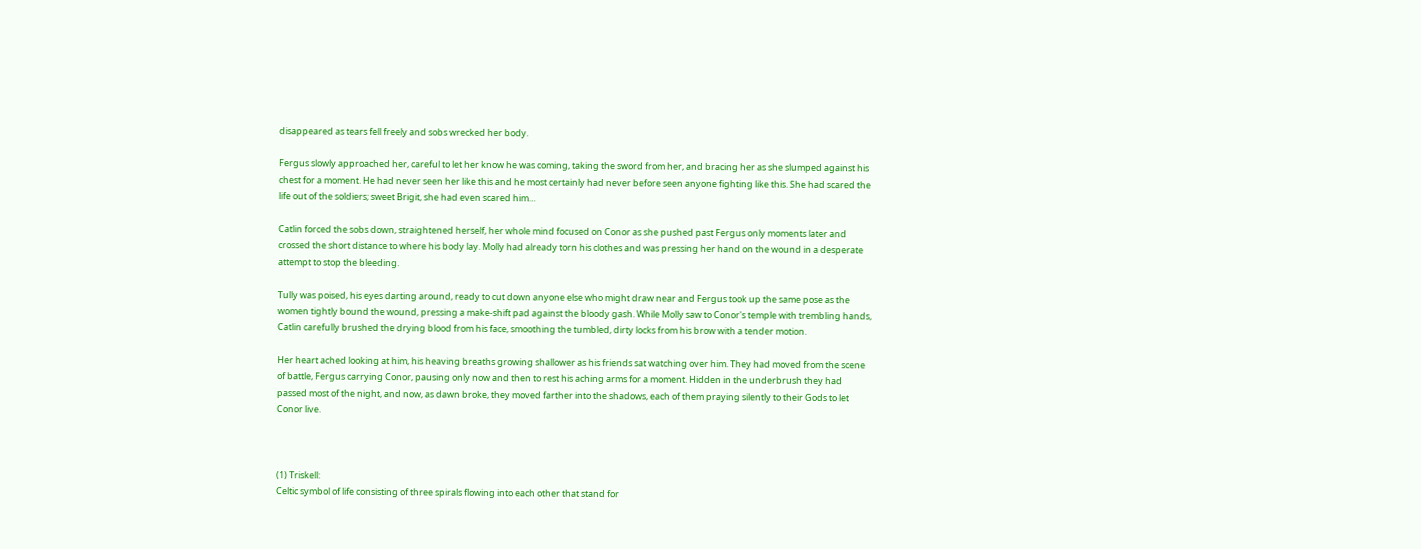disappeared as tears fell freely and sobs wrecked her body.

Fergus slowly approached her, careful to let her know he was coming, taking the sword from her, and bracing her as she slumped against his chest for a moment. He had never seen her like this and he most certainly had never before seen anyone fighting like this. She had scared the life out of the soldiers; sweet Brigit, she had even scared him…

Catlin forced the sobs down, straightened herself, her whole mind focused on Conor as she pushed past Fergus only moments later and crossed the short distance to where his body lay. Molly had already torn his clothes and was pressing her hand on the wound in a desperate attempt to stop the bleeding.

Tully was poised, his eyes darting around, ready to cut down anyone else who might draw near and Fergus took up the same pose as the women tightly bound the wound, pressing a make-shift pad against the bloody gash. While Molly saw to Conor's temple with trembling hands, Catlin carefully brushed the drying blood from his face, smoothing the tumbled, dirty locks from his brow with a tender motion.

Her heart ached looking at him, his heaving breaths growing shallower as his friends sat watching over him. They had moved from the scene of battle, Fergus carrying Conor, pausing only now and then to rest his aching arms for a moment. Hidden in the underbrush they had passed most of the night, and now, as dawn broke, they moved farther into the shadows, each of them praying silently to their Gods to let Conor live.



(1) Triskell:
Celtic symbol of life consisting of three spirals flowing into each other that stand for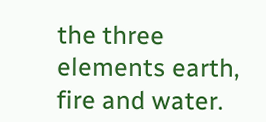the three elements earth, fire and water.